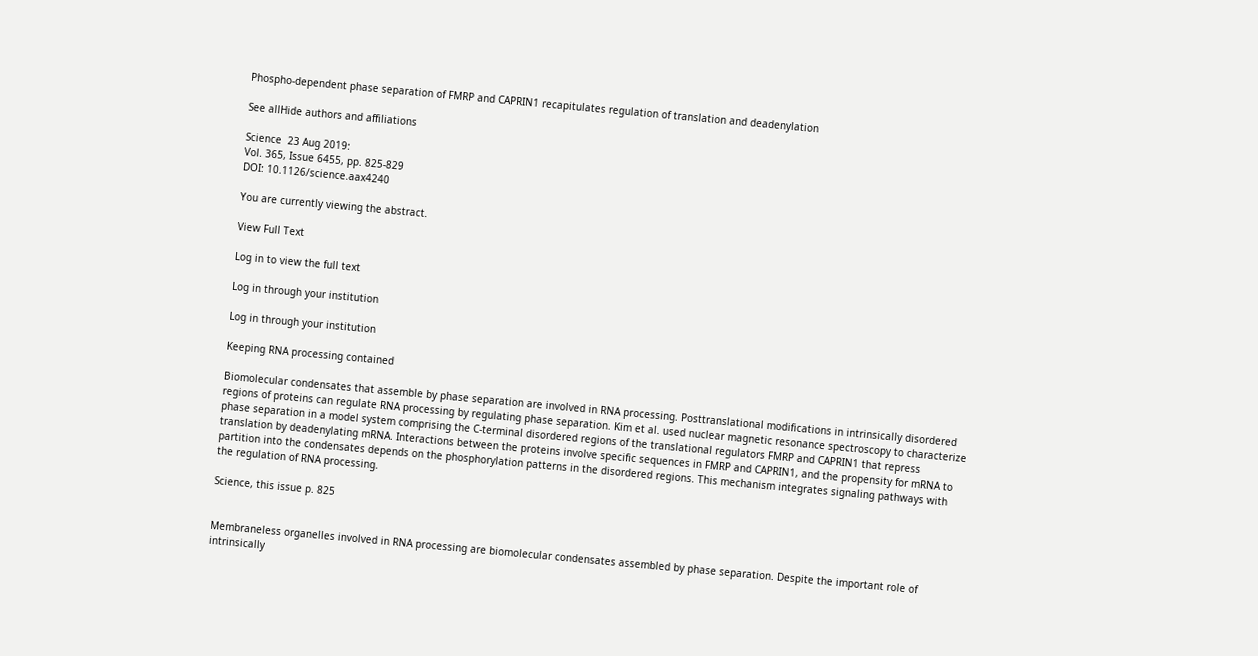Phospho-dependent phase separation of FMRP and CAPRIN1 recapitulates regulation of translation and deadenylation

See allHide authors and affiliations

Science  23 Aug 2019:
Vol. 365, Issue 6455, pp. 825-829
DOI: 10.1126/science.aax4240

You are currently viewing the abstract.

View Full Text

Log in to view the full text

Log in through your institution

Log in through your institution

Keeping RNA processing contained

Biomolecular condensates that assemble by phase separation are involved in RNA processing. Posttranslational modifications in intrinsically disordered regions of proteins can regulate RNA processing by regulating phase separation. Kim et al. used nuclear magnetic resonance spectroscopy to characterize phase separation in a model system comprising the C-terminal disordered regions of the translational regulators FMRP and CAPRIN1 that repress translation by deadenylating mRNA. Interactions between the proteins involve specific sequences in FMRP and CAPRIN1, and the propensity for mRNA to partition into the condensates depends on the phosphorylation patterns in the disordered regions. This mechanism integrates signaling pathways with the regulation of RNA processing.

Science, this issue p. 825


Membraneless organelles involved in RNA processing are biomolecular condensates assembled by phase separation. Despite the important role of intrinsically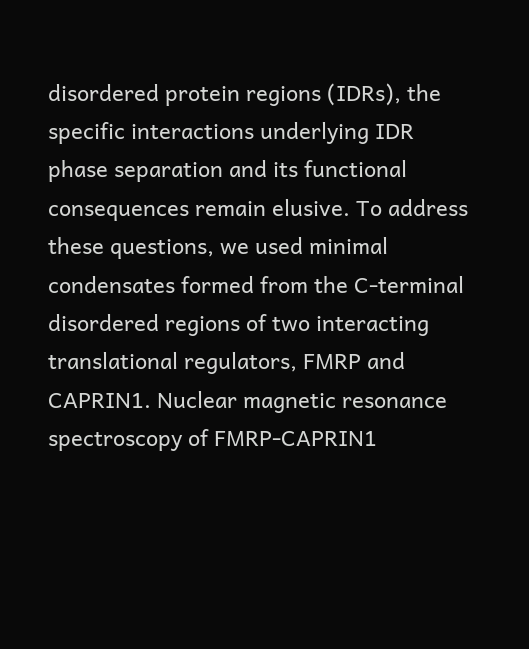disordered protein regions (IDRs), the specific interactions underlying IDR phase separation and its functional consequences remain elusive. To address these questions, we used minimal condensates formed from the C-terminal disordered regions of two interacting translational regulators, FMRP and CAPRIN1. Nuclear magnetic resonance spectroscopy of FMRP-CAPRIN1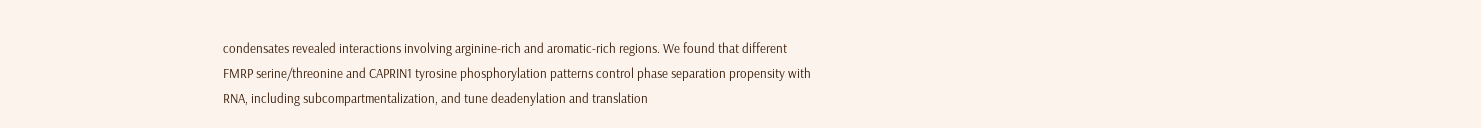condensates revealed interactions involving arginine-rich and aromatic-rich regions. We found that different FMRP serine/threonine and CAPRIN1 tyrosine phosphorylation patterns control phase separation propensity with RNA, including subcompartmentalization, and tune deadenylation and translation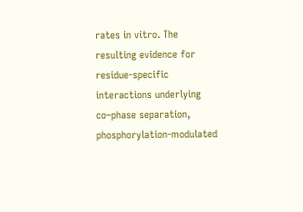rates in vitro. The resulting evidence for residue-specific interactions underlying co–phase separation, phosphorylation-modulated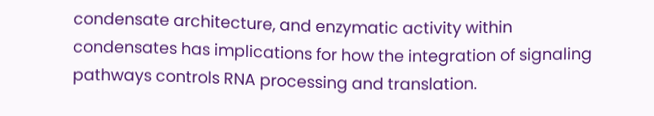condensate architecture, and enzymatic activity within condensates has implications for how the integration of signaling pathways controls RNA processing and translation.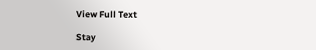View Full Text

Stay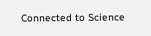Connected to Science